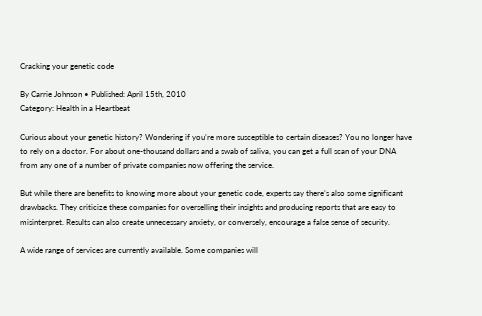Cracking your genetic code

By Carrie Johnson • Published: April 15th, 2010
Category: Health in a Heartbeat

Curious about your genetic history? Wondering if you’re more susceptible to certain diseases? You no longer have to rely on a doctor. For about one-thousand dollars and a swab of saliva, you can get a full scan of your DNA from any one of a number of private companies now offering the service.

But while there are benefits to knowing more about your genetic code, experts say there’s also some significant drawbacks. They criticize these companies for overselling their insights and producing reports that are easy to misinterpret. Results can also create unnecessary anxiety, or conversely, encourage a false sense of security.

A wide range of services are currently available. Some companies will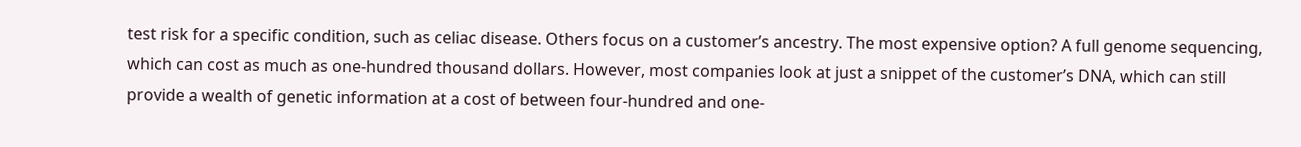test risk for a specific condition, such as celiac disease. Others focus on a customer’s ancestry. The most expensive option? A full genome sequencing, which can cost as much as one-hundred thousand dollars. However, most companies look at just a snippet of the customer’s DNA, which can still provide a wealth of genetic information at a cost of between four-hundred and one-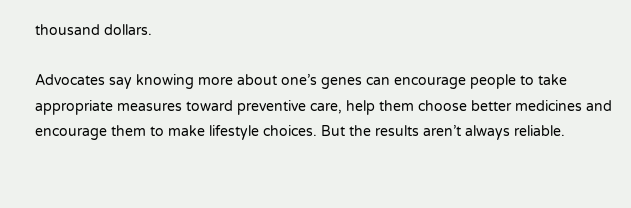thousand dollars.

Advocates say knowing more about one’s genes can encourage people to take appropriate measures toward preventive care, help them choose better medicines and encourage them to make lifestyle choices. But the results aren’t always reliable.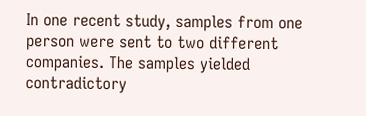In one recent study, samples from one person were sent to two different companies. The samples yielded contradictory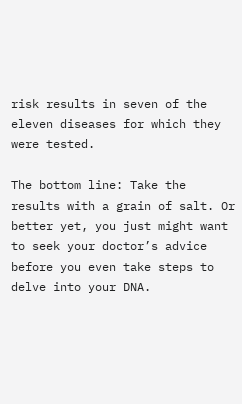risk results in seven of the eleven diseases for which they were tested.

The bottom line: Take the results with a grain of salt. Or better yet, you just might want to seek your doctor’s advice before you even take steps to delve into your DNA.